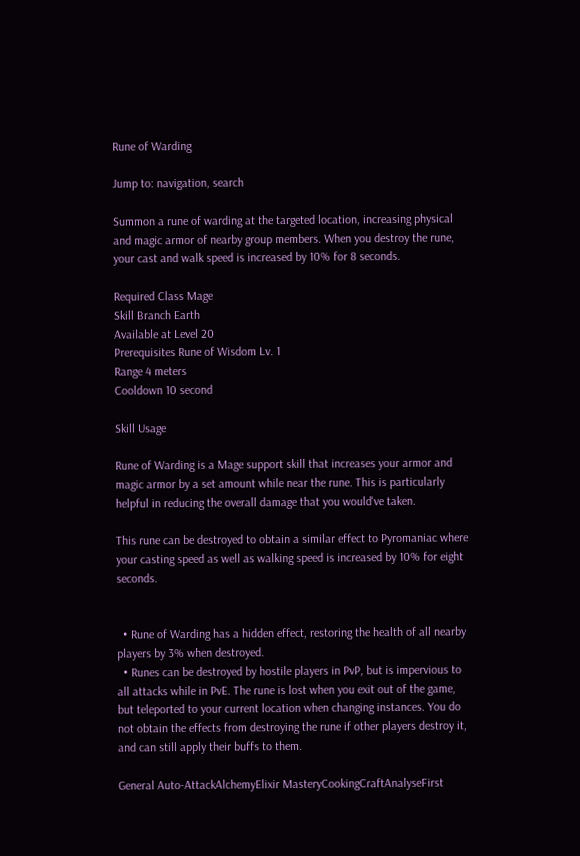Rune of Warding

Jump to: navigation, search

Summon a rune of warding at the targeted location, increasing physical and magic armor of nearby group members. When you destroy the rune, your cast and walk speed is increased by 10% for 8 seconds.

Required Class Mage
Skill Branch Earth
Available at Level 20
Prerequisites Rune of Wisdom Lv. 1
Range 4 meters
Cooldown 10 second

Skill Usage

Rune of Warding is a Mage support skill that increases your armor and magic armor by a set amount while near the rune. This is particularly helpful in reducing the overall damage that you would've taken.

This rune can be destroyed to obtain a similar effect to Pyromaniac where your casting speed as well as walking speed is increased by 10% for eight seconds.


  • Rune of Warding has a hidden effect, restoring the health of all nearby players by 3% when destroyed.
  • Runes can be destroyed by hostile players in PvP, but is impervious to all attacks while in PvE. The rune is lost when you exit out of the game, but teleported to your current location when changing instances. You do not obtain the effects from destroying the rune if other players destroy it, and can still apply their buffs to them.

General Auto-AttackAlchemyElixir MasteryCookingCraftAnalyseFirst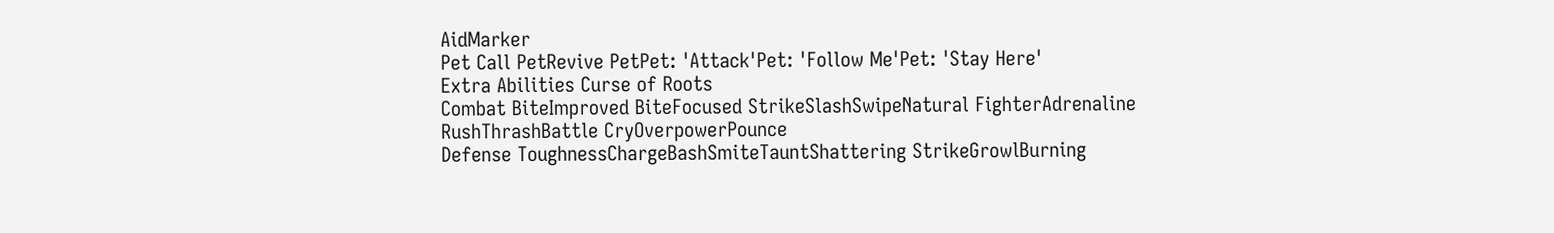AidMarker
Pet Call PetRevive PetPet: 'Attack'Pet: 'Follow Me'Pet: 'Stay Here'
Extra Abilities Curse of Roots
Combat BiteImproved BiteFocused StrikeSlashSwipeNatural FighterAdrenaline RushThrashBattle CryOverpowerPounce
Defense ToughnessChargeBashSmiteTauntShattering StrikeGrowlBurning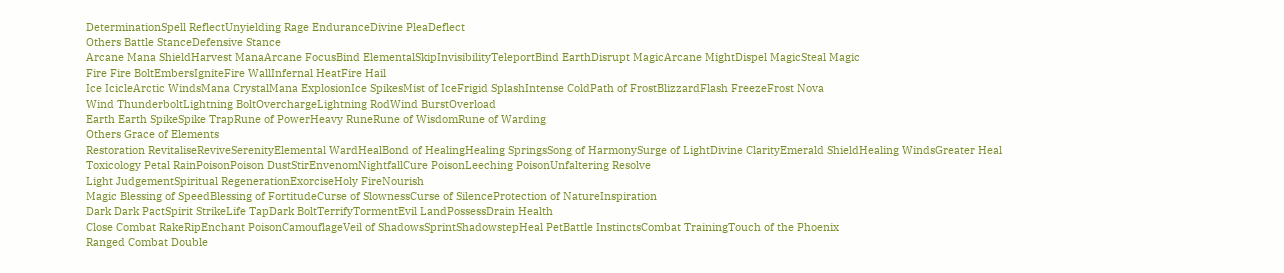DeterminationSpell ReflectUnyielding Rage EnduranceDivine PleaDeflect
Others Battle StanceDefensive Stance
Arcane Mana ShieldHarvest ManaArcane FocusBind ElementalSkipInvisibilityTeleportBind EarthDisrupt MagicArcane MightDispel MagicSteal Magic
Fire Fire BoltEmbersIgniteFire WallInfernal HeatFire Hail
Ice IcicleArctic WindsMana CrystalMana ExplosionIce SpikesMist of IceFrigid SplashIntense ColdPath of FrostBlizzardFlash FreezeFrost Nova
Wind ThunderboltLightning BoltOverchargeLightning RodWind BurstOverload
Earth Earth SpikeSpike TrapRune of PowerHeavy RuneRune of WisdomRune of Warding
Others Grace of Elements
Restoration RevitaliseReviveSerenityElemental WardHealBond of HealingHealing SpringsSong of HarmonySurge of LightDivine ClarityEmerald ShieldHealing WindsGreater Heal
Toxicology Petal RainPoisonPoison DustStirEnvenomNightfallCure PoisonLeeching PoisonUnfaltering Resolve
Light JudgementSpiritual RegenerationExorciseHoly FireNourish
Magic Blessing of SpeedBlessing of FortitudeCurse of SlownessCurse of SilenceProtection of NatureInspiration
Dark Dark PactSpirit StrikeLife TapDark BoltTerrifyTormentEvil LandPossessDrain Health
Close Combat RakeRipEnchant PoisonCamouflageVeil of ShadowsSprintShadowstepHeal PetBattle InstinctsCombat TrainingTouch of the Phoenix
Ranged Combat Double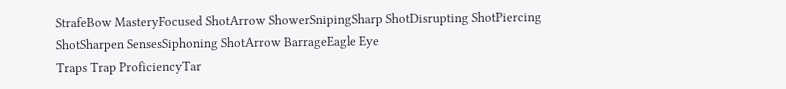StrafeBow MasteryFocused ShotArrow ShowerSnipingSharp ShotDisrupting ShotPiercing ShotSharpen SensesSiphoning ShotArrow BarrageEagle Eye
Traps Trap ProficiencyTar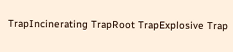TrapIncinerating TrapRoot TrapExplosive Trap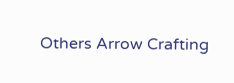Others Arrow Crafting